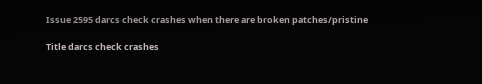Issue 2595 darcs check crashes when there are broken patches/pristine

Title darcs check crashes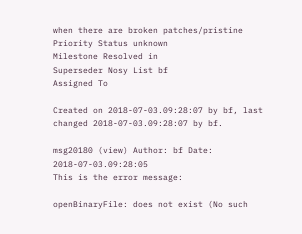when there are broken patches/pristine
Priority Status unknown
Milestone Resolved in
Superseder Nosy List bf
Assigned To

Created on 2018-07-03.09:28:07 by bf, last changed 2018-07-03.09:28:07 by bf.

msg20180 (view) Author: bf Date: 2018-07-03.09:28:05
This is the error message:

openBinaryFile: does not exist (No such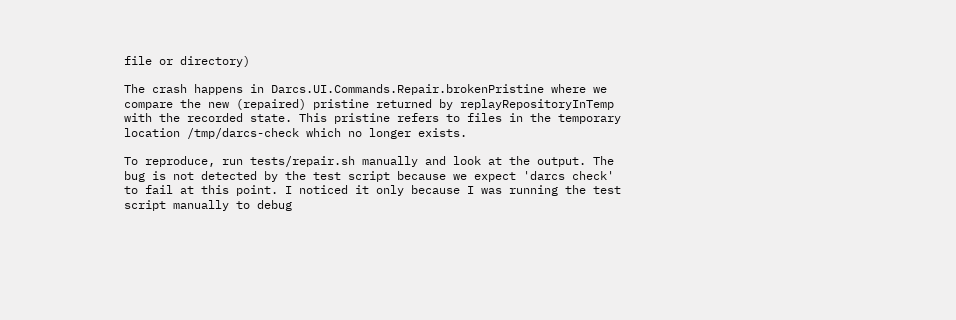file or directory)

The crash happens in Darcs.UI.Commands.Repair.brokenPristine where we
compare the new (repaired) pristine returned by replayRepositoryInTemp
with the recorded state. This pristine refers to files in the temporary
location /tmp/darcs-check which no longer exists.

To reproduce, run tests/repair.sh manually and look at the output. The
bug is not detected by the test script because we expect 'darcs check'
to fail at this point. I noticed it only because I was running the test
script manually to debug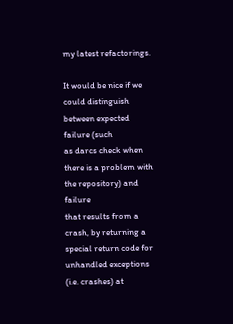my latest refactorings.

It would be nice if we could distinguish between expected failure (such
as darcs check when there is a problem with the repository) and failure
that results from a crash, by returning a special return code for
unhandled exceptions (i.e. crashes) at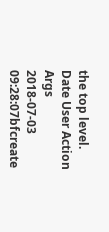the top level.
Date User Action Args
2018-07-03 09:28:07bfcreate